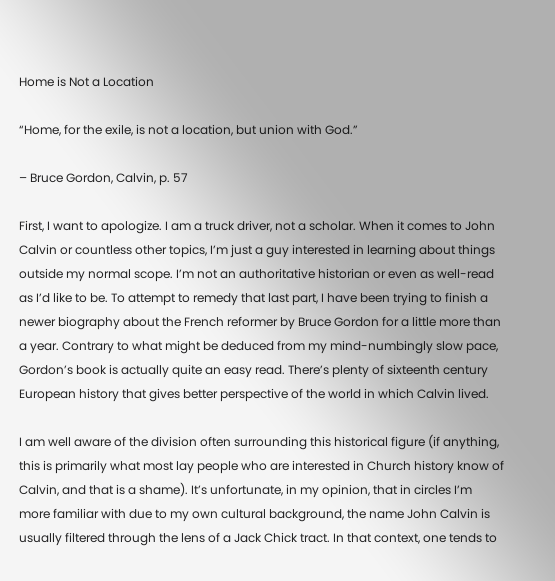Home is Not a Location

“Home, for the exile, is not a location, but union with God.”

– Bruce Gordon, Calvin, p. 57

First, I want to apologize. I am a truck driver, not a scholar. When it comes to John Calvin or countless other topics, I’m just a guy interested in learning about things outside my normal scope. I’m not an authoritative historian or even as well-read as I’d like to be. To attempt to remedy that last part, I have been trying to finish a newer biography about the French reformer by Bruce Gordon for a little more than a year. Contrary to what might be deduced from my mind-numbingly slow pace, Gordon’s book is actually quite an easy read. There’s plenty of sixteenth century European history that gives better perspective of the world in which Calvin lived.

I am well aware of the division often surrounding this historical figure (if anything, this is primarily what most lay people who are interested in Church history know of Calvin, and that is a shame). It’s unfortunate, in my opinion, that in circles I’m more familiar with due to my own cultural background, the name John Calvin is usually filtered through the lens of a Jack Chick tract. In that context, one tends to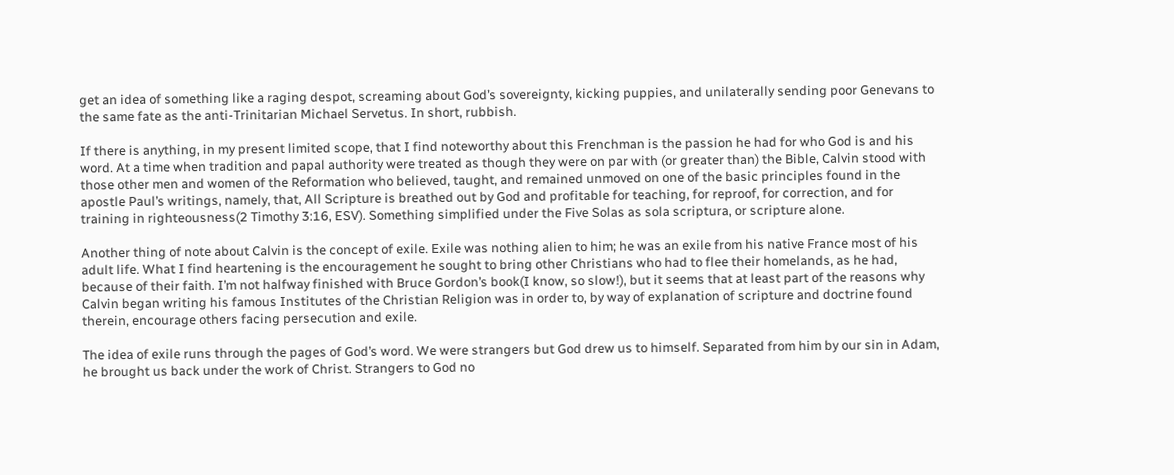get an idea of something like a raging despot, screaming about God’s sovereignty, kicking puppies, and unilaterally sending poor Genevans to the same fate as the anti-Trinitarian Michael Servetus. In short, rubbish.

If there is anything, in my present limited scope, that I find noteworthy about this Frenchman is the passion he had for who God is and his word. At a time when tradition and papal authority were treated as though they were on par with (or greater than) the Bible, Calvin stood with those other men and women of the Reformation who believed, taught, and remained unmoved on one of the basic principles found in the apostle Paul’s writings, namely, that, All Scripture is breathed out by God and profitable for teaching, for reproof, for correction, and for training in righteousness(2 Timothy 3:16, ESV). Something simplified under the Five Solas as sola scriptura, or scripture alone.

Another thing of note about Calvin is the concept of exile. Exile was nothing alien to him; he was an exile from his native France most of his adult life. What I find heartening is the encouragement he sought to bring other Christians who had to flee their homelands, as he had, because of their faith. I’m not halfway finished with Bruce Gordon’s book(I know, so slow!), but it seems that at least part of the reasons why Calvin began writing his famous Institutes of the Christian Religion was in order to, by way of explanation of scripture and doctrine found therein, encourage others facing persecution and exile.

The idea of exile runs through the pages of God’s word. We were strangers but God drew us to himself. Separated from him by our sin in Adam, he brought us back under the work of Christ. Strangers to God no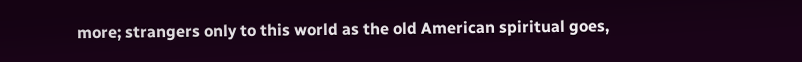more; strangers only to this world as the old American spiritual goes,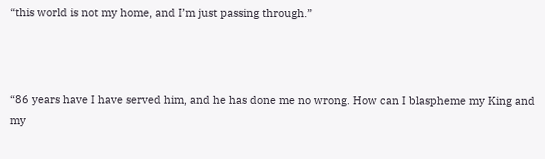“this world is not my home, and I’m just passing through.”



“86 years have I have served him, and he has done me no wrong. How can I blaspheme my King and my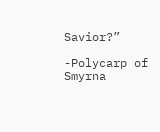Savior?”

-Polycarp of Smyrna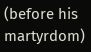(before his martyrdom)